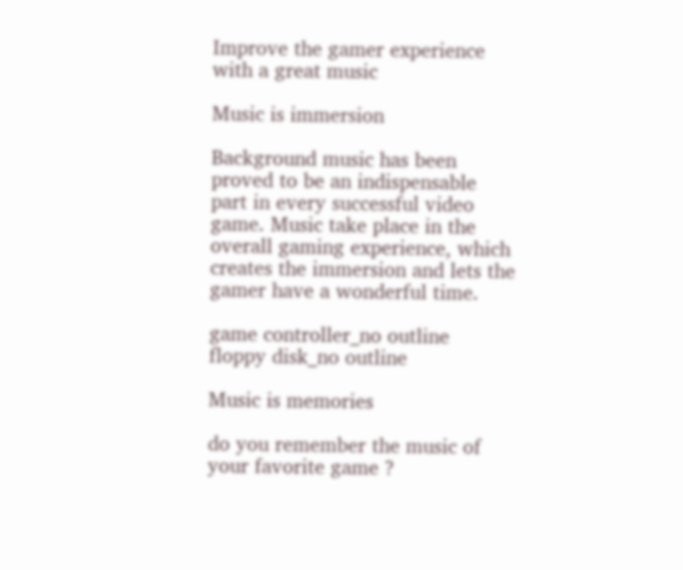Improve the gamer experience with a great music

Music is immersion

Background music has been proved to be an indispensable part in every successful video game. Music take place in the overall gaming experience, which creates the immersion and lets the gamer have a wonderful time.

game controller_no outline
floppy disk_no outline

Music is memories

do you remember the music of your favorite game ?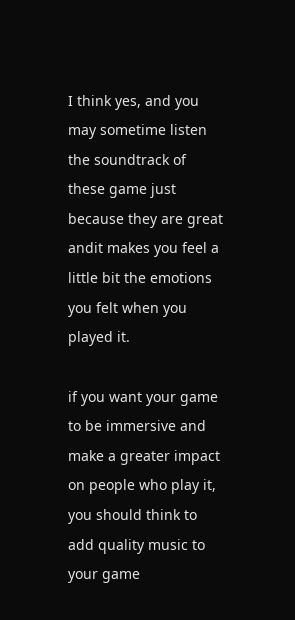I think yes, and you may sometime listen the soundtrack of these game just because they are great andit makes you feel a little bit the emotions you felt when you played it.

if you want your game to be immersive and make a greater impact on people who play it, you should think to add quality music to your game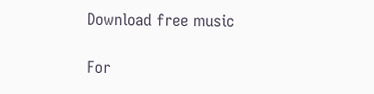Download free music

For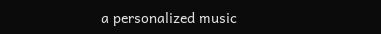a personalized music